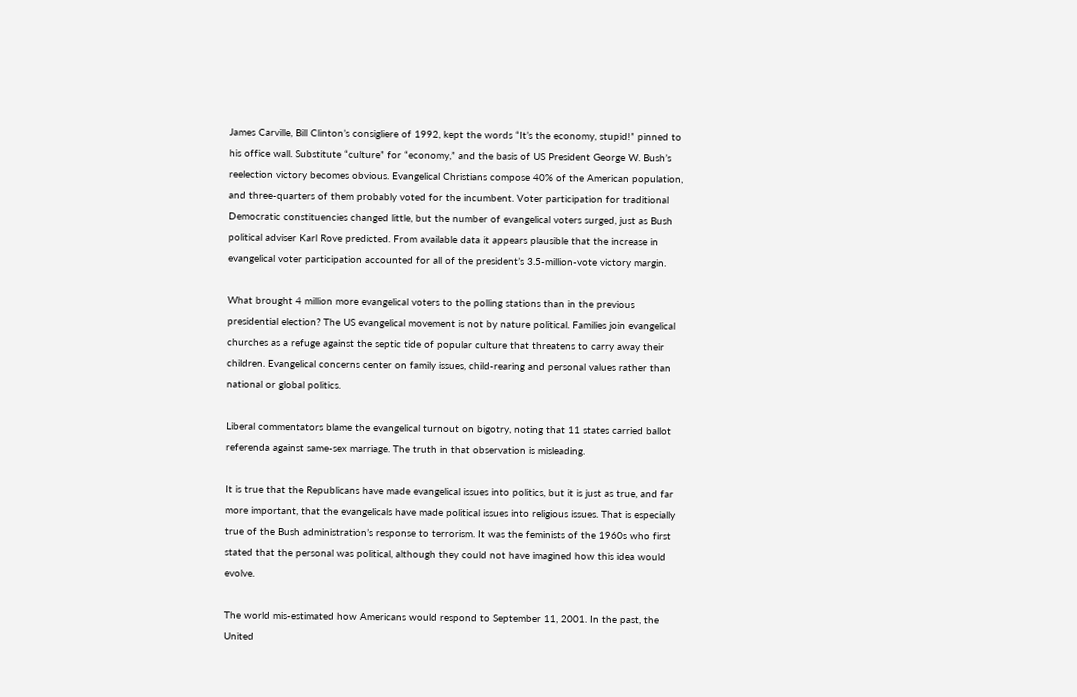James Carville, Bill Clinton’s consigliere of 1992, kept the words “It’s the economy, stupid!” pinned to his office wall. Substitute “culture” for “economy,” and the basis of US President George W. Bush’s reelection victory becomes obvious. Evangelical Christians compose 40% of the American population, and three-quarters of them probably voted for the incumbent. Voter participation for traditional Democratic constituencies changed little, but the number of evangelical voters surged, just as Bush political adviser Karl Rove predicted. From available data it appears plausible that the increase in evangelical voter participation accounted for all of the president’s 3.5-million-vote victory margin.

What brought 4 million more evangelical voters to the polling stations than in the previous presidential election? The US evangelical movement is not by nature political. Families join evangelical churches as a refuge against the septic tide of popular culture that threatens to carry away their children. Evangelical concerns center on family issues, child-rearing and personal values rather than national or global politics.

Liberal commentators blame the evangelical turnout on bigotry, noting that 11 states carried ballot referenda against same-sex marriage. The truth in that observation is misleading.

It is true that the Republicans have made evangelical issues into politics, but it is just as true, and far more important, that the evangelicals have made political issues into religious issues. That is especially true of the Bush administration’s response to terrorism. It was the feminists of the 1960s who first stated that the personal was political, although they could not have imagined how this idea would evolve.

The world mis-estimated how Americans would respond to September 11, 2001. In the past, the United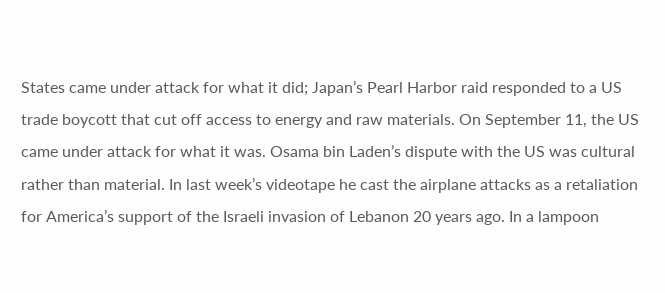States came under attack for what it did; Japan’s Pearl Harbor raid responded to a US trade boycott that cut off access to energy and raw materials. On September 11, the US came under attack for what it was. Osama bin Laden’s dispute with the US was cultural rather than material. In last week’s videotape he cast the airplane attacks as a retaliation for America’s support of the Israeli invasion of Lebanon 20 years ago. In a lampoon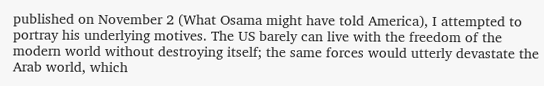published on November 2 (What Osama might have told America), I attempted to portray his underlying motives. The US barely can live with the freedom of the modern world without destroying itself; the same forces would utterly devastate the Arab world, which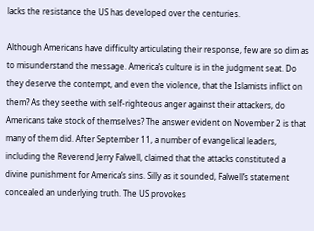lacks the resistance the US has developed over the centuries.

Although Americans have difficulty articulating their response, few are so dim as to misunderstand the message. America’s culture is in the judgment seat. Do they deserve the contempt, and even the violence, that the Islamists inflict on them? As they seethe with self-righteous anger against their attackers, do Americans take stock of themselves? The answer evident on November 2 is that many of them did. After September 11, a number of evangelical leaders, including the Reverend Jerry Falwell, claimed that the attacks constituted a divine punishment for America’s sins. Silly as it sounded, Falwell’s statement concealed an underlying truth. The US provokes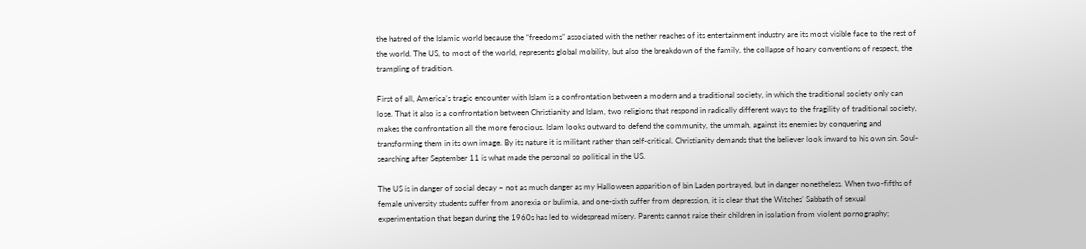the hatred of the Islamic world because the “freedoms” associated with the nether reaches of its entertainment industry are its most visible face to the rest of the world. The US, to most of the world, represents global mobility, but also the breakdown of the family, the collapse of hoary conventions of respect, the trampling of tradition.

First of all, America’s tragic encounter with Islam is a confrontation between a modern and a traditional society, in which the traditional society only can lose. That it also is a confrontation between Christianity and Islam, two religions that respond in radically different ways to the fragility of traditional society, makes the confrontation all the more ferocious. Islam looks outward to defend the community, the ummah, against its enemies by conquering and transforming them in its own image. By its nature it is militant rather than self-critical. Christianity demands that the believer look inward to his own sin. Soul-searching after September 11 is what made the personal so political in the US.

The US is in danger of social decay – not as much danger as my Halloween apparition of bin Laden portrayed, but in danger nonetheless. When two-fifths of female university students suffer from anorexia or bulimia, and one-sixth suffer from depression, it is clear that the Witches’ Sabbath of sexual experimentation that began during the 1960s has led to widespread misery. Parents cannot raise their children in isolation from violent pornography;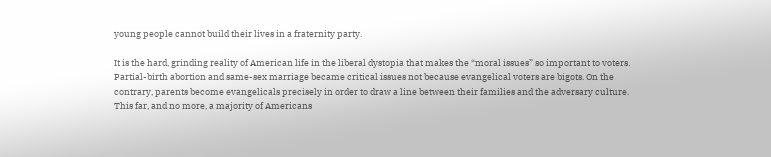young people cannot build their lives in a fraternity party.

It is the hard, grinding reality of American life in the liberal dystopia that makes the “moral issues” so important to voters. Partial-birth abortion and same-sex marriage became critical issues not because evangelical voters are bigots. On the contrary, parents become evangelicals precisely in order to draw a line between their families and the adversary culture. This far, and no more, a majority of Americans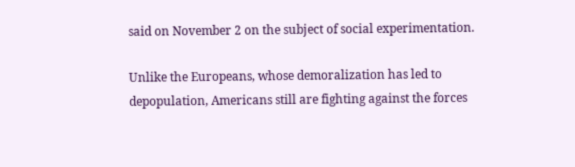said on November 2 on the subject of social experimentation.

Unlike the Europeans, whose demoralization has led to depopulation, Americans still are fighting against the forces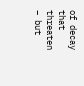of decay that threaten – but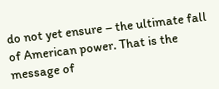do not yet ensure – the ultimate fall of American power. That is the message of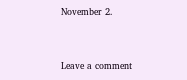November 2.


Leave a comment